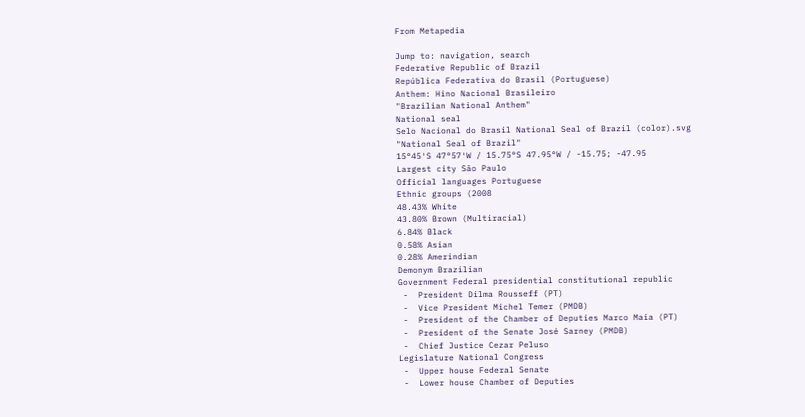From Metapedia

Jump to: navigation, search
Federative Republic of Brazil
República Federativa do Brasil (Portuguese)
Anthem: Hino Nacional Brasileiro
"Brazilian National Anthem"
National seal
Selo Nacional do Brasil National Seal of Brazil (color).svg
"National Seal of Brazil"
15°45′S 47°57′W / 15.75°S 47.95°W / -15.75; -47.95
Largest city São Paulo
Official languages Portuguese
Ethnic groups (2008
48.43% White
43.80% Brown (Multiracial)
6.84% Black
0.58% Asian
0.28% Amerindian
Demonym Brazilian
Government Federal presidential constitutional republic
 -  President Dilma Rousseff (PT)
 -  Vice President Michel Temer (PMDB)
 -  President of the Chamber of Deputies Marco Maia (PT)
 -  President of the Senate José Sarney (PMDB)
 -  Chief Justice Cezar Peluso
Legislature National Congress
 -  Upper house Federal Senate
 -  Lower house Chamber of Deputies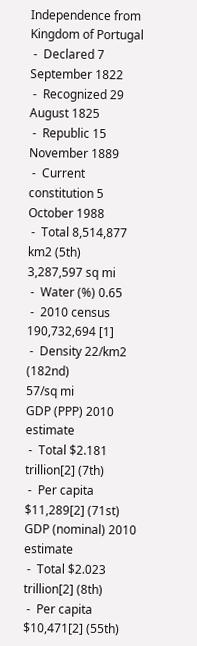Independence from Kingdom of Portugal
 -  Declared 7 September 1822
 -  Recognized 29 August 1825
 -  Republic 15 November 1889
 -  Current constitution 5 October 1988
 -  Total 8,514,877 km2 (5th)
3,287,597 sq mi
 -  Water (%) 0.65
 -  2010 census 190,732,694 [1]
 -  Density 22/km2 (182nd)
57/sq mi
GDP (PPP) 2010 estimate
 -  Total $2.181 trillion[2] (7th)
 -  Per capita $11,289[2] (71st)
GDP (nominal) 2010 estimate
 -  Total $2.023 trillion[2] (8th)
 -  Per capita $10,471[2] (55th)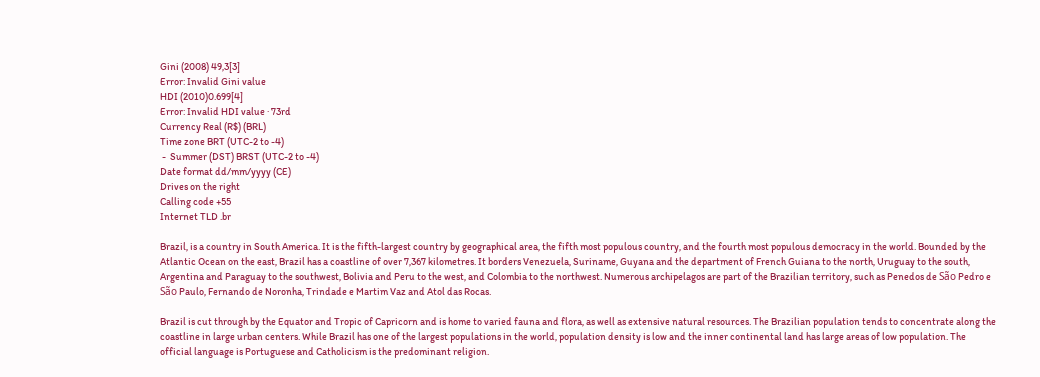Gini (2008) 49,3[3]
Error: Invalid Gini value
HDI (2010)0.699[4]
Error: Invalid HDI value · 73rd
Currency Real (R$) (BRL)
Time zone BRT (UTC-2 to -4)
 -  Summer (DST) BRST (UTC-2 to -4)
Date format dd/mm/yyyy (CE)
Drives on the right
Calling code +55
Internet TLD .br

Brazil, is a country in South America. It is the fifth-largest country by geographical area, the fifth most populous country, and the fourth most populous democracy in the world. Bounded by the Atlantic Ocean on the east, Brazil has a coastline of over 7,367 kilometres. It borders Venezuela, Suriname, Guyana and the department of French Guiana to the north, Uruguay to the south, Argentina and Paraguay to the southwest, Bolivia and Peru to the west, and Colombia to the northwest. Numerous archipelagos are part of the Brazilian territory, such as Penedos de São Pedro e São Paulo, Fernando de Noronha, Trindade e Martim Vaz and Atol das Rocas.

Brazil is cut through by the Equator and Tropic of Capricorn and is home to varied fauna and flora, as well as extensive natural resources. The Brazilian population tends to concentrate along the coastline in large urban centers. While Brazil has one of the largest populations in the world, population density is low and the inner continental land has large areas of low population. The official language is Portuguese and Catholicism is the predominant religion.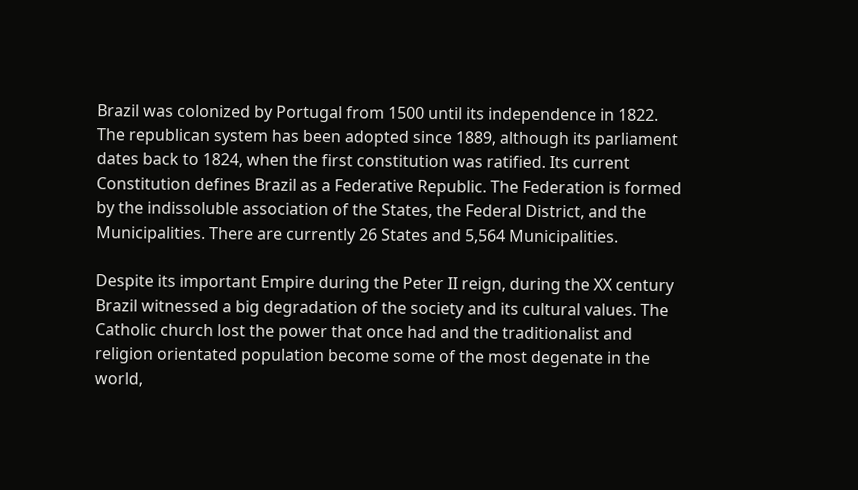Brazil was colonized by Portugal from 1500 until its independence in 1822. The republican system has been adopted since 1889, although its parliament dates back to 1824, when the first constitution was ratified. Its current Constitution defines Brazil as a Federative Republic. The Federation is formed by the indissoluble association of the States, the Federal District, and the Municipalities. There are currently 26 States and 5,564 Municipalities.

Despite its important Empire during the Peter II reign, during the XX century Brazil witnessed a big degradation of the society and its cultural values. The Catholic church lost the power that once had and the traditionalist and religion orientated population become some of the most degenate in the world,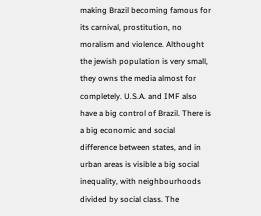making Brazil becoming famous for its carnival, prostitution, no moralism and violence. Althought the jewish population is very small, they owns the media almost for completely. U.S.A. and IMF also have a big control of Brazil. There is a big economic and social difference between states, and in urban areas is visible a big social inequality, with neighbourhoods divided by social class. The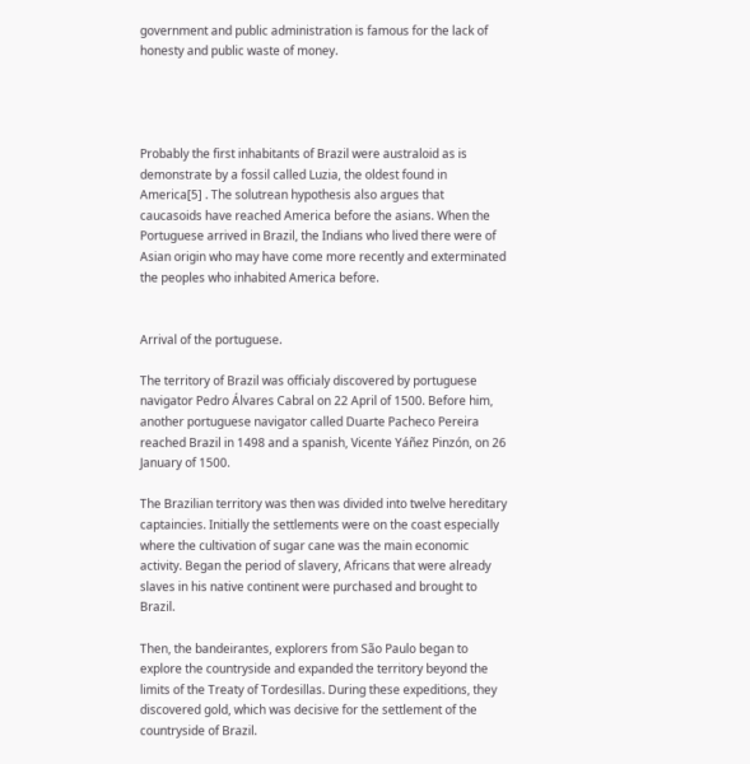government and public administration is famous for the lack of honesty and public waste of money.




Probably the first inhabitants of Brazil were australoid as is demonstrate by a fossil called Luzia, the oldest found in America[5] . The solutrean hypothesis also argues that caucasoids have reached America before the asians. When the Portuguese arrived in Brazil, the Indians who lived there were of Asian origin who may have come more recently and exterminated the peoples who inhabited America before.


Arrival of the portuguese.

The territory of Brazil was officialy discovered by portuguese navigator Pedro Álvares Cabral on 22 April of 1500. Before him, another portuguese navigator called Duarte Pacheco Pereira reached Brazil in 1498 and a spanish, Vicente Yáñez Pinzón, on 26 January of 1500.

The Brazilian territory was then was divided into twelve hereditary captaincies. Initially the settlements were on the coast especially where the cultivation of sugar cane was the main economic activity. Began the period of slavery, Africans that were already slaves in his native continent were purchased and brought to Brazil.

Then, the bandeirantes, explorers from São Paulo began to explore the countryside and expanded the territory beyond the limits of the Treaty of Tordesillas. During these expeditions, they discovered gold, which was decisive for the settlement of the countryside of Brazil.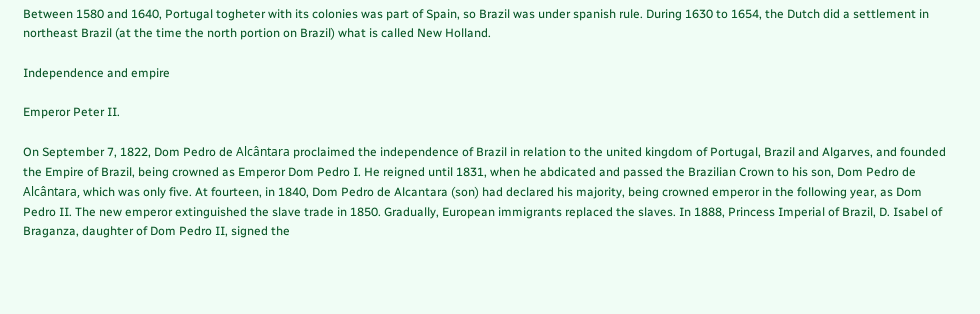Between 1580 and 1640, Portugal togheter with its colonies was part of Spain, so Brazil was under spanish rule. During 1630 to 1654, the Dutch did a settlement in northeast Brazil (at the time the north portion on Brazil) what is called New Holland.

Independence and empire

Emperor Peter II.

On September 7, 1822, Dom Pedro de Alcântara proclaimed the independence of Brazil in relation to the united kingdom of Portugal, Brazil and Algarves, and founded the Empire of Brazil, being crowned as Emperor Dom Pedro I. He reigned until 1831, when he abdicated and passed the Brazilian Crown to his son, Dom Pedro de Alcântara, which was only five. At fourteen, in 1840, Dom Pedro de Alcantara (son) had declared his majority, being crowned emperor in the following year, as Dom Pedro II. The new emperor extinguished the slave trade in 1850. Gradually, European immigrants replaced the slaves. In 1888, Princess Imperial of Brazil, D. Isabel of Braganza, daughter of Dom Pedro II, signed the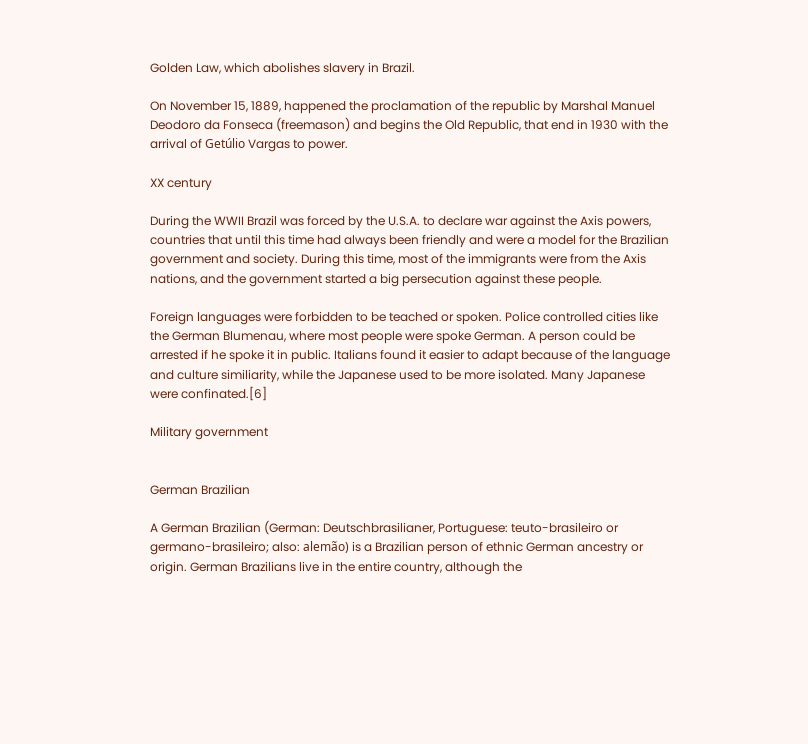Golden Law, which abolishes slavery in Brazil.

On November 15, 1889, happened the proclamation of the republic by Marshal Manuel Deodoro da Fonseca (freemason) and begins the Old Republic, that end in 1930 with the arrival of Getúlio Vargas to power.

XX century

During the WWII Brazil was forced by the U.S.A. to declare war against the Axis powers, countries that until this time had always been friendly and were a model for the Brazilian government and society. During this time, most of the immigrants were from the Axis nations, and the government started a big persecution against these people.

Foreign languages were forbidden to be teached or spoken. Police controlled cities like the German Blumenau, where most people were spoke German. A person could be arrested if he spoke it in public. Italians found it easier to adapt because of the language and culture similiarity, while the Japanese used to be more isolated. Many Japanese were confinated.[6]

Military government


German Brazilian

A German Brazilian (German: Deutschbrasilianer, Portuguese: teuto-brasileiro or germano-brasileiro; also: alemão) is a Brazilian person of ethnic German ancestry or origin. German Brazilians live in the entire country, although the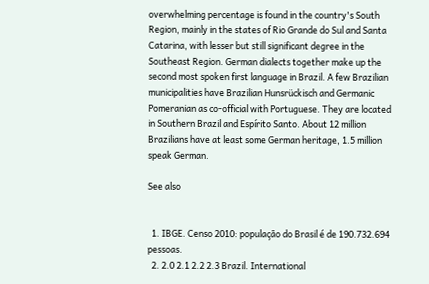overwhelming percentage is found in the country's South Region, mainly in the states of Rio Grande do Sul and Santa Catarina, with lesser but still significant degree in the Southeast Region. German dialects together make up the second most spoken first language in Brazil. A few Brazilian municipalities have Brazilian Hunsrückisch and Germanic Pomeranian as co-official with Portuguese. They are located in Southern Brazil and Espírito Santo. About 12 million Brazilians have at least some German heritage, 1.5 million speak German.

See also


  1. IBGE. Censo 2010: população do Brasil é de 190.732.694 pessoas.
  2. 2.0 2.1 2.2 2.3 Brazil. International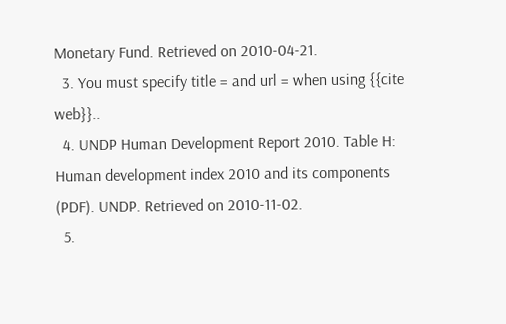Monetary Fund. Retrieved on 2010-04-21.
  3. You must specify title = and url = when using {{cite web}}..
  4. UNDP Human Development Report 2010. Table H: Human development index 2010 and its components (PDF). UNDP. Retrieved on 2010-11-02.
  5.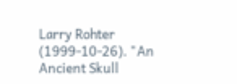Larry Rohter (1999-10-26). "An Ancient Skull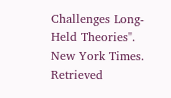Challenges Long-Held Theories". New York Times. Retrieved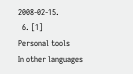2008-02-15.
  6. [1]
Personal tools
In other languages